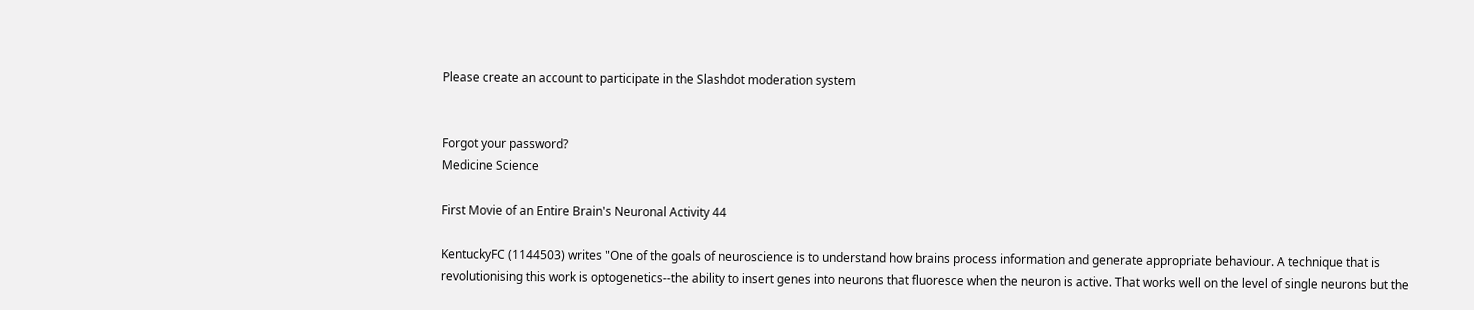Please create an account to participate in the Slashdot moderation system


Forgot your password?
Medicine Science

First Movie of an Entire Brain's Neuronal Activity 44

KentuckyFC (1144503) writes "One of the goals of neuroscience is to understand how brains process information and generate appropriate behaviour. A technique that is revolutionising this work is optogenetics--the ability to insert genes into neurons that fluoresce when the neuron is active. That works well on the level of single neurons but the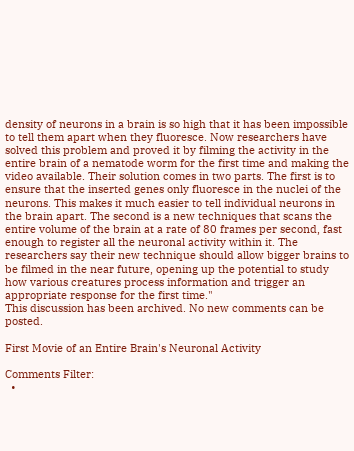density of neurons in a brain is so high that it has been impossible to tell them apart when they fluoresce. Now researchers have solved this problem and proved it by filming the activity in the entire brain of a nematode worm for the first time and making the video available. Their solution comes in two parts. The first is to ensure that the inserted genes only fluoresce in the nuclei of the neurons. This makes it much easier to tell individual neurons in the brain apart. The second is a new techniques that scans the entire volume of the brain at a rate of 80 frames per second, fast enough to register all the neuronal activity within it. The researchers say their new technique should allow bigger brains to be filmed in the near future, opening up the potential to study how various creatures process information and trigger an appropriate response for the first time."
This discussion has been archived. No new comments can be posted.

First Movie of an Entire Brain's Neuronal Activity

Comments Filter:
  •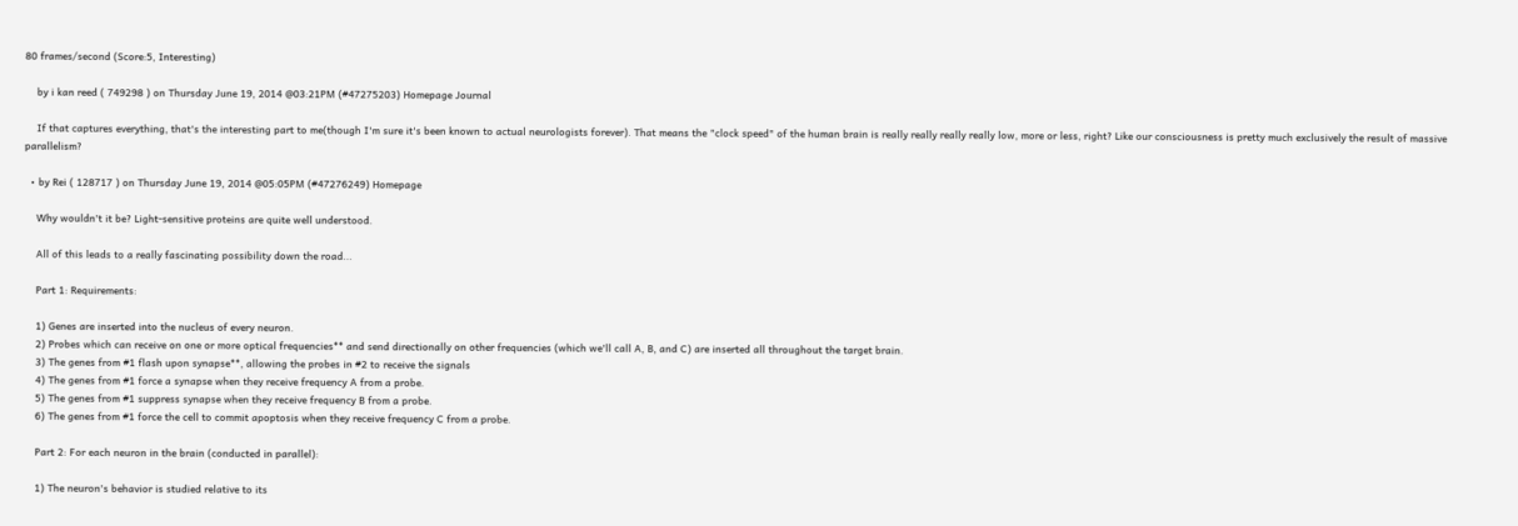80 frames/second (Score:5, Interesting)

    by i kan reed ( 749298 ) on Thursday June 19, 2014 @03:21PM (#47275203) Homepage Journal

    If that captures everything, that's the interesting part to me(though I'm sure it's been known to actual neurologists forever). That means the "clock speed" of the human brain is really really really really low, more or less, right? Like our consciousness is pretty much exclusively the result of massive parallelism?

  • by Rei ( 128717 ) on Thursday June 19, 2014 @05:05PM (#47276249) Homepage

    Why wouldn't it be? Light-sensitive proteins are quite well understood.

    All of this leads to a really fascinating possibility down the road...

    Part 1: Requirements:

    1) Genes are inserted into the nucleus of every neuron.
    2) Probes which can receive on one or more optical frequencies** and send directionally on other frequencies (which we'll call A, B, and C) are inserted all throughout the target brain.
    3) The genes from #1 flash upon synapse**, allowing the probes in #2 to receive the signals
    4) The genes from #1 force a synapse when they receive frequency A from a probe.
    5) The genes from #1 suppress synapse when they receive frequency B from a probe.
    6) The genes from #1 force the cell to commit apoptosis when they receive frequency C from a probe.

    Part 2: For each neuron in the brain (conducted in parallel):

    1) The neuron's behavior is studied relative to its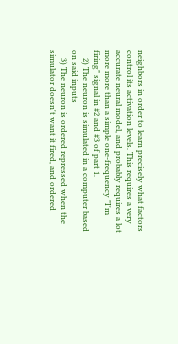neighbors in order to learn precisely what factors control its activation levels. This requires a very accurate neural model, and probably requires a lot more more than a simple one-frequency "I'm firing" signal in #2 and #3 of part 1.
    2) The neuron is simulated in a computer based on said inputs
    3) The neuron is ordered repressed when the simulator doesn't want it fired, and ordered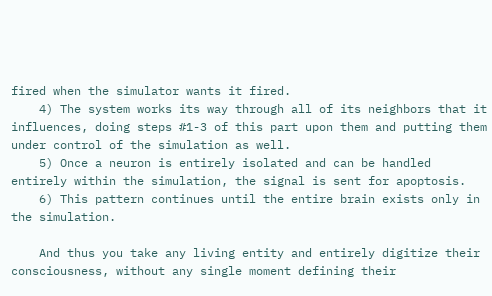fired when the simulator wants it fired.
    4) The system works its way through all of its neighbors that it influences, doing steps #1-3 of this part upon them and putting them under control of the simulation as well.
    5) Once a neuron is entirely isolated and can be handled entirely within the simulation, the signal is sent for apoptosis.
    6) This pattern continues until the entire brain exists only in the simulation.

    And thus you take any living entity and entirely digitize their consciousness, without any single moment defining their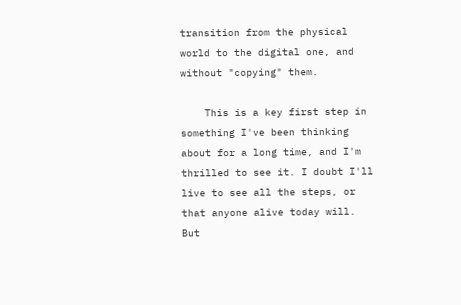transition from the physical world to the digital one, and without "copying" them.

    This is a key first step in something I've been thinking about for a long time, and I'm thrilled to see it. I doubt I'll live to see all the steps, or that anyone alive today will. But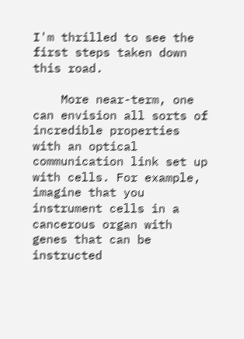I'm thrilled to see the first steps taken down this road.

    More near-term, one can envision all sorts of incredible properties with an optical communication link set up with cells. For example, imagine that you instrument cells in a cancerous organ with genes that can be instructed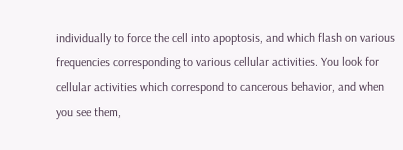individually to force the cell into apoptosis, and which flash on various frequencies corresponding to various cellular activities. You look for cellular activities which correspond to cancerous behavior, and when you see them,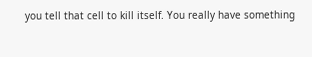you tell that cell to kill itself. You really have something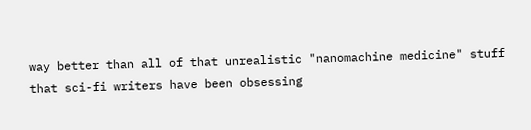way better than all of that unrealistic "nanomachine medicine" stuff that sci-fi writers have been obsessing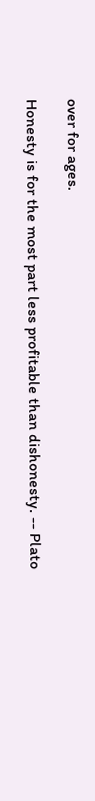over for ages.

Honesty is for the most part less profitable than dishonesty. -- Plato